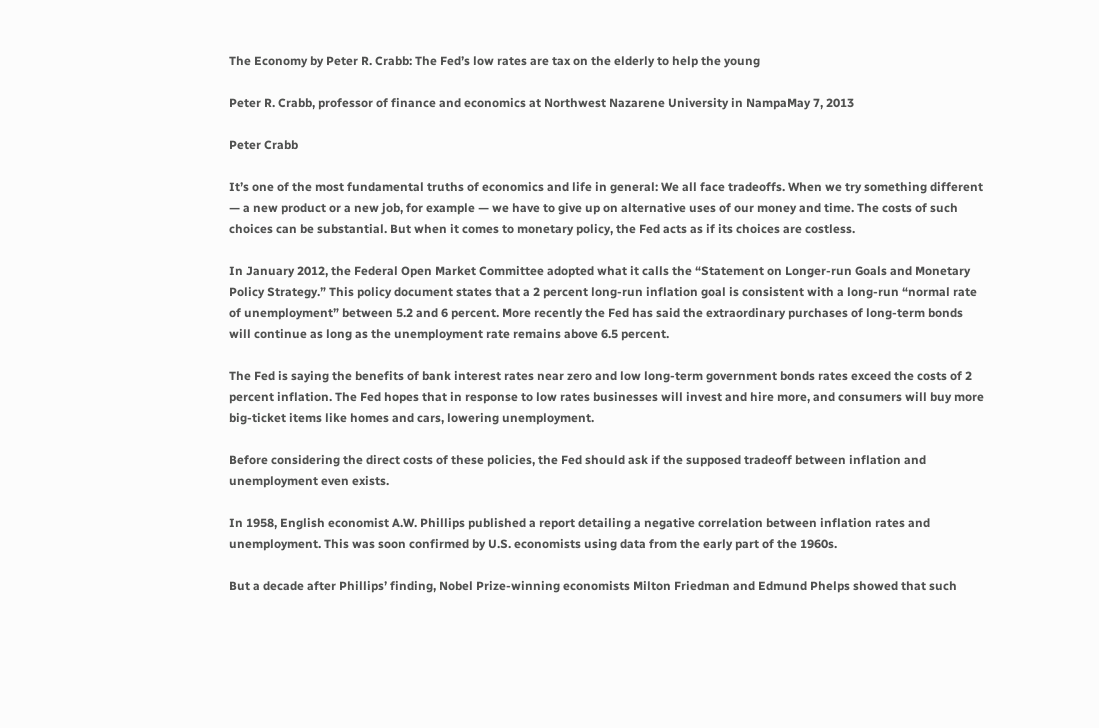The Economy by Peter R. Crabb: The Fed’s low rates are tax on the elderly to help the young

Peter R. Crabb, professor of finance and economics at Northwest Nazarene University in NampaMay 7, 2013

Peter Crabb

It’s one of the most fundamental truths of economics and life in general: We all face tradeoffs. When we try something different — a new product or a new job, for example — we have to give up on alternative uses of our money and time. The costs of such choices can be substantial. But when it comes to monetary policy, the Fed acts as if its choices are costless.

In January 2012, the Federal Open Market Committee adopted what it calls the “Statement on Longer-run Goals and Monetary Policy Strategy.” This policy document states that a 2 percent long-run inflation goal is consistent with a long-run “normal rate of unemployment” between 5.2 and 6 percent. More recently the Fed has said the extraordinary purchases of long-term bonds will continue as long as the unemployment rate remains above 6.5 percent.

The Fed is saying the benefits of bank interest rates near zero and low long-term government bonds rates exceed the costs of 2 percent inflation. The Fed hopes that in response to low rates businesses will invest and hire more, and consumers will buy more big-ticket items like homes and cars, lowering unemployment.

Before considering the direct costs of these policies, the Fed should ask if the supposed tradeoff between inflation and unemployment even exists.

In 1958, English economist A.W. Phillips published a report detailing a negative correlation between inflation rates and unemployment. This was soon confirmed by U.S. economists using data from the early part of the 1960s.

But a decade after Phillips’ finding, Nobel Prize-winning economists Milton Friedman and Edmund Phelps showed that such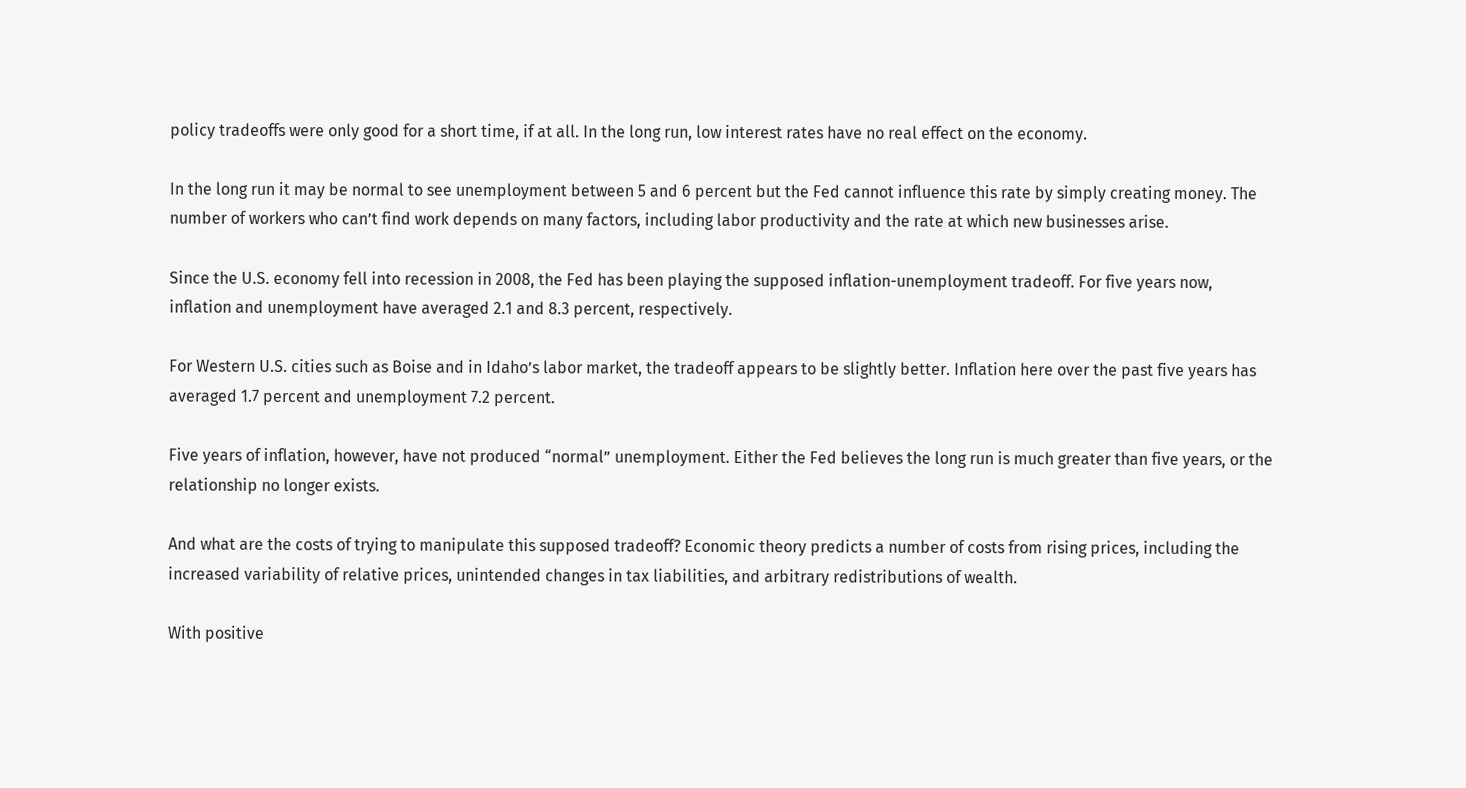policy tradeoffs were only good for a short time, if at all. In the long run, low interest rates have no real effect on the economy.

In the long run it may be normal to see unemployment between 5 and 6 percent but the Fed cannot influence this rate by simply creating money. The number of workers who can’t find work depends on many factors, including labor productivity and the rate at which new businesses arise.

Since the U.S. economy fell into recession in 2008, the Fed has been playing the supposed inflation-unemployment tradeoff. For five years now, inflation and unemployment have averaged 2.1 and 8.3 percent, respectively.

For Western U.S. cities such as Boise and in Idaho’s labor market, the tradeoff appears to be slightly better. Inflation here over the past five years has averaged 1.7 percent and unemployment 7.2 percent.

Five years of inflation, however, have not produced “normal” unemployment. Either the Fed believes the long run is much greater than five years, or the relationship no longer exists.

And what are the costs of trying to manipulate this supposed tradeoff? Economic theory predicts a number of costs from rising prices, including the increased variability of relative prices, unintended changes in tax liabilities, and arbitrary redistributions of wealth.

With positive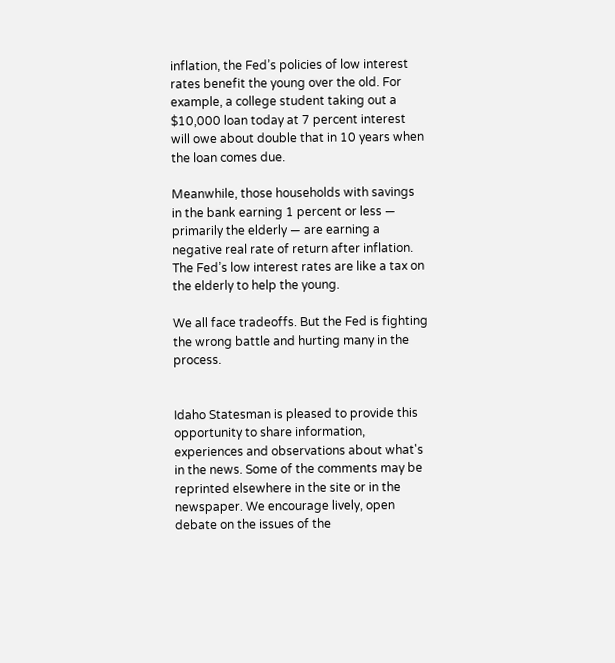inflation, the Fed’s policies of low interest rates benefit the young over the old. For example, a college student taking out a $10,000 loan today at 7 percent interest will owe about double that in 10 years when the loan comes due.

Meanwhile, those households with savings in the bank earning 1 percent or less — primarily the elderly — are earning a negative real rate of return after inflation. The Fed’s low interest rates are like a tax on the elderly to help the young.

We all face tradeoffs. But the Fed is fighting the wrong battle and hurting many in the process.


Idaho Statesman is pleased to provide this opportunity to share information, experiences and observations about what's in the news. Some of the comments may be reprinted elsewhere in the site or in the newspaper. We encourage lively, open debate on the issues of the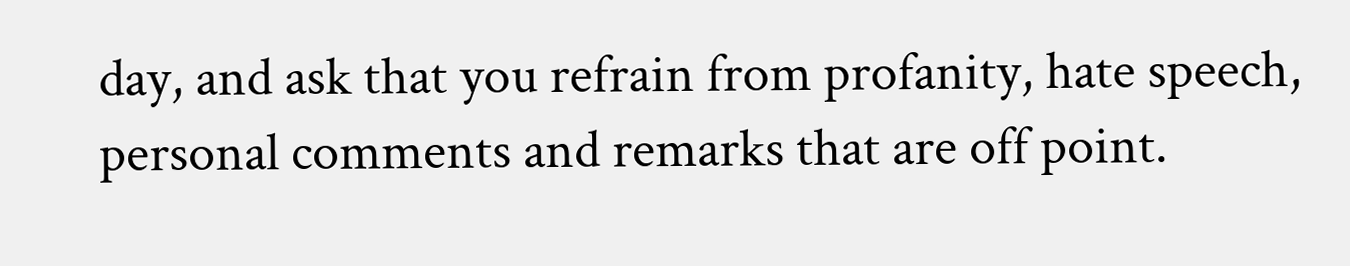day, and ask that you refrain from profanity, hate speech, personal comments and remarks that are off point.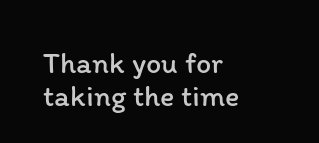Thank you for taking the time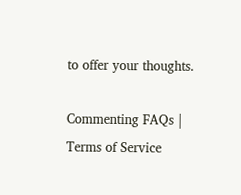to offer your thoughts.

Commenting FAQs | Terms of Service